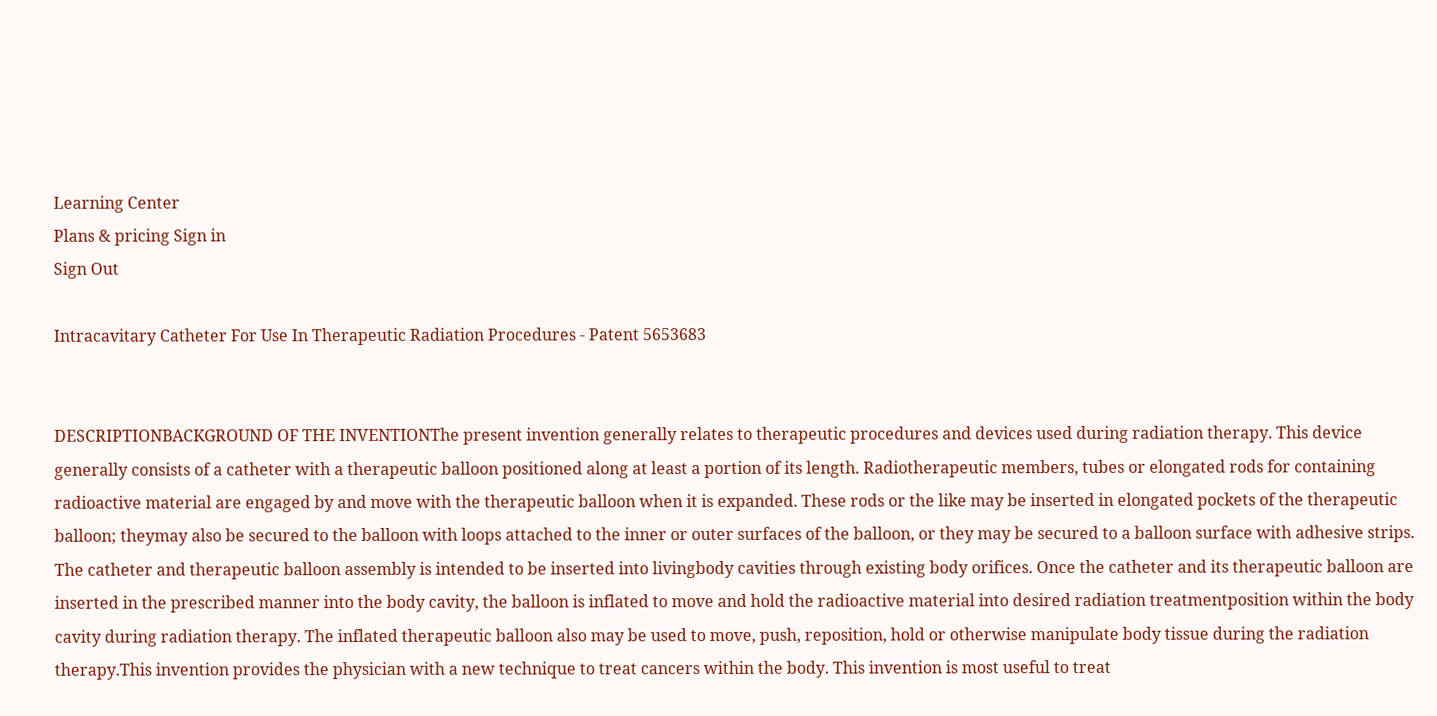Learning Center
Plans & pricing Sign in
Sign Out

Intracavitary Catheter For Use In Therapeutic Radiation Procedures - Patent 5653683


DESCRIPTIONBACKGROUND OF THE INVENTIONThe present invention generally relates to therapeutic procedures and devices used during radiation therapy. This device generally consists of a catheter with a therapeutic balloon positioned along at least a portion of its length. Radiotherapeutic members, tubes or elongated rods for containing radioactive material are engaged by and move with the therapeutic balloon when it is expanded. These rods or the like may be inserted in elongated pockets of the therapeutic balloon; theymay also be secured to the balloon with loops attached to the inner or outer surfaces of the balloon, or they may be secured to a balloon surface with adhesive strips. The catheter and therapeutic balloon assembly is intended to be inserted into livingbody cavities through existing body orifices. Once the catheter and its therapeutic balloon are inserted in the prescribed manner into the body cavity, the balloon is inflated to move and hold the radioactive material into desired radiation treatmentposition within the body cavity during radiation therapy. The inflated therapeutic balloon also may be used to move, push, reposition, hold or otherwise manipulate body tissue during the radiation therapy.This invention provides the physician with a new technique to treat cancers within the body. This invention is most useful to treat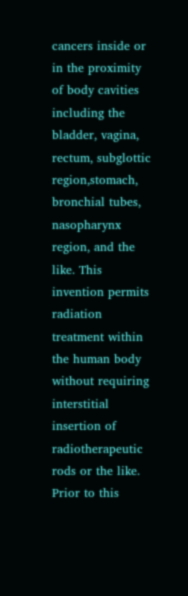cancers inside or in the proximity of body cavities including the bladder, vagina, rectum, subglottic region,stomach, bronchial tubes, nasopharynx region, and the like. This invention permits radiation treatment within the human body without requiring interstitial insertion of radiotherapeutic rods or the like. Prior to this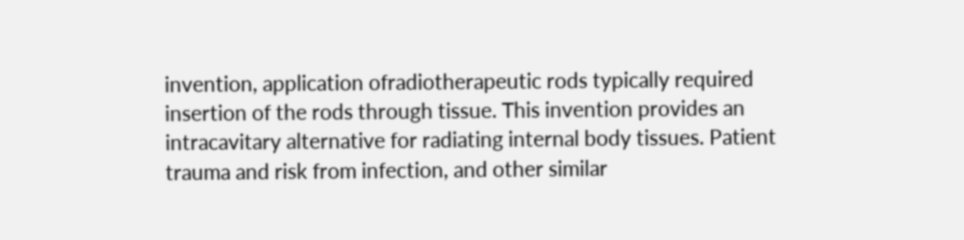invention, application ofradiotherapeutic rods typically required insertion of the rods through tissue. This invention provides an intracavitary alternative for radiating internal body tissues. Patient trauma and risk from infection, and other similar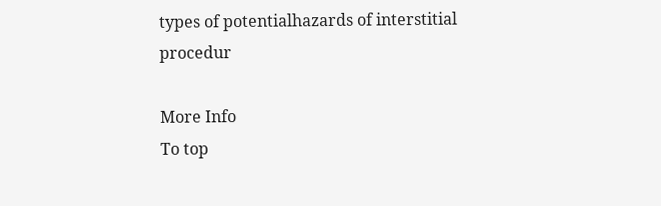types of potentialhazards of interstitial procedur

More Info
To top